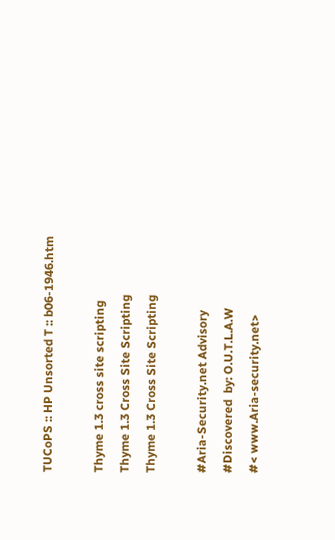TUCoPS :: HP Unsorted T :: b06-1946.htm

Thyme 1.3 cross site scripting
Thyme 1.3 Cross Site Scripting
Thyme 1.3 Cross Site Scripting

#Aria-Security.net Advisory
#Discovered  by: O.U.T.L.A.W
#< www.Aria-security.net>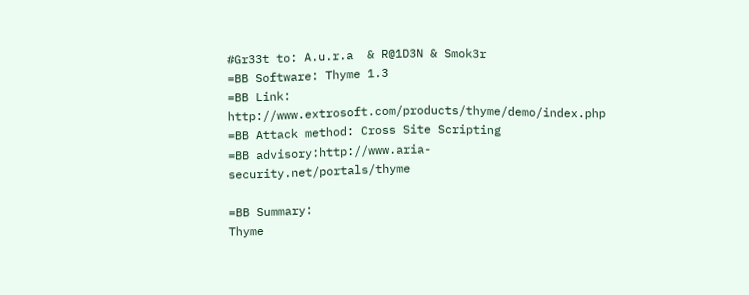#Gr33t to: A.u.r.a  & R@1D3N & Smok3r
=BB Software: Thyme 1.3
=BB Link: http://www.extrosoft.com/products/thyme/demo/index.php
=BB Attack method: Cross Site Scripting
=BB advisory:http://www.aria-security.net/portals/thyme

=BB Summary:
Thyme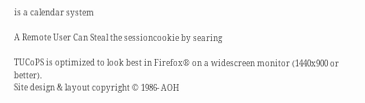is a calendar system

A Remote User Can Steal the sessioncookie by searing

TUCoPS is optimized to look best in Firefox® on a widescreen monitor (1440x900 or better).
Site design & layout copyright © 1986- AOH